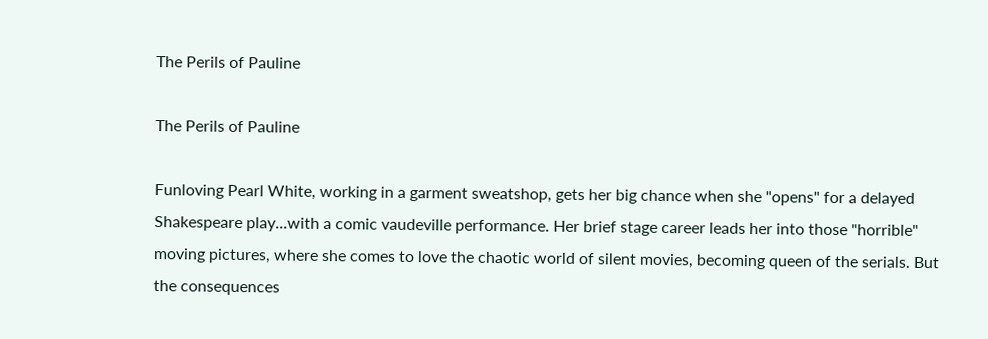The Perils of Pauline

The Perils of Pauline

Funloving Pearl White, working in a garment sweatshop, gets her big chance when she "opens" for a delayed Shakespeare play...with a comic vaudeville performance. Her brief stage career leads her into those "horrible" moving pictures, where she comes to love the chaotic world of silent movies, becoming queen of the serials. But the consequences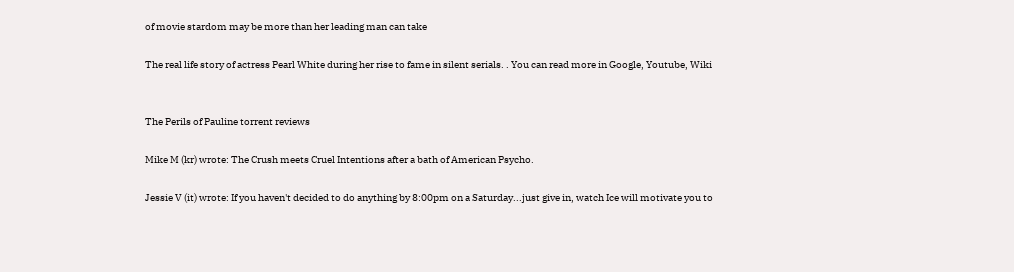of movie stardom may be more than her leading man can take

The real life story of actress Pearl White during her rise to fame in silent serials. . You can read more in Google, Youtube, Wiki


The Perils of Pauline torrent reviews

Mike M (kr) wrote: The Crush meets Cruel Intentions after a bath of American Psycho.

Jessie V (it) wrote: If you haven't decided to do anything by 8:00pm on a Saturday...just give in, watch Ice will motivate you to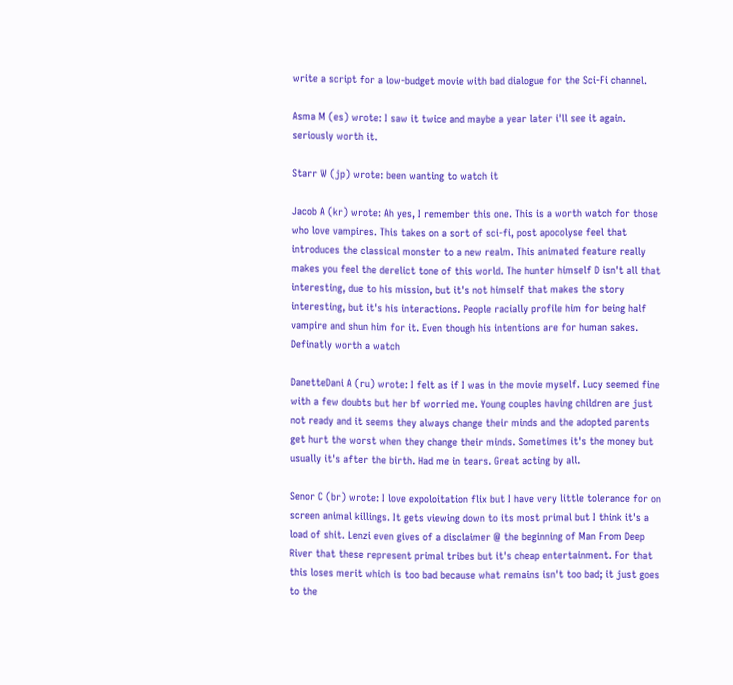write a script for a low-budget movie with bad dialogue for the Sci-Fi channel.

Asma M (es) wrote: I saw it twice and maybe a year later i'll see it again. seriously worth it.

Starr W (jp) wrote: been wanting to watch it

Jacob A (kr) wrote: Ah yes, I remember this one. This is a worth watch for those who love vampires. This takes on a sort of sci-fi, post apocolyse feel that introduces the classical monster to a new realm. This animated feature really makes you feel the derelict tone of this world. The hunter himself D isn't all that interesting, due to his mission, but it's not himself that makes the story interesting, but it's his interactions. People racially profile him for being half vampire and shun him for it. Even though his intentions are for human sakes. Definatly worth a watch

DanetteDani A (ru) wrote: I felt as if I was in the movie myself. Lucy seemed fine with a few doubts but her bf worried me. Young couples having children are just not ready and it seems they always change their minds and the adopted parents get hurt the worst when they change their minds. Sometimes it's the money but usually it's after the birth. Had me in tears. Great acting by all.

Senor C (br) wrote: I love expoloitation flix but I have very little tolerance for on screen animal killings. It gets viewing down to its most primal but I think it's a load of shit. Lenzi even gives of a disclaimer @ the beginning of Man From Deep River that these represent primal tribes but it's cheap entertainment. For that this loses merit which is too bad because what remains isn't too bad; it just goes to the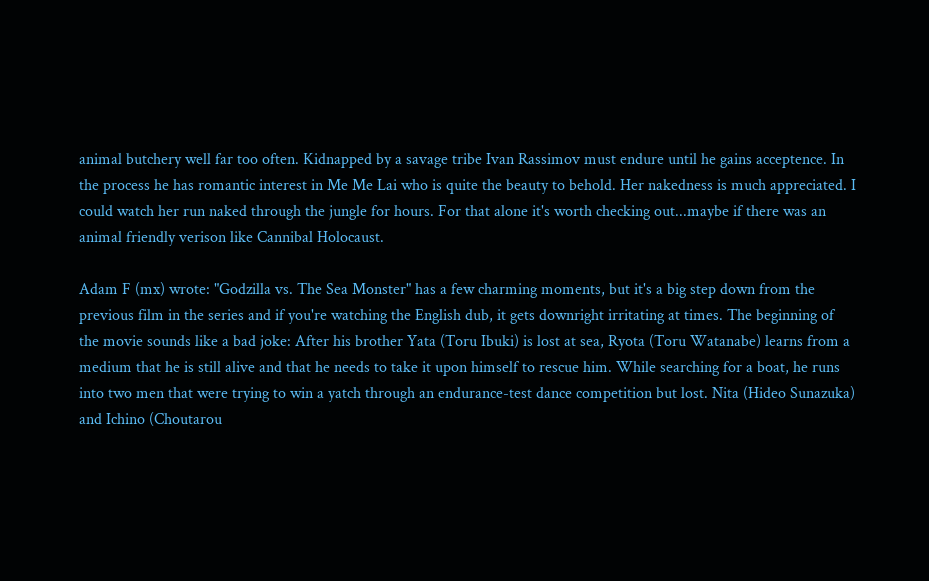animal butchery well far too often. Kidnapped by a savage tribe Ivan Rassimov must endure until he gains acceptence. In the process he has romantic interest in Me Me Lai who is quite the beauty to behold. Her nakedness is much appreciated. I could watch her run naked through the jungle for hours. For that alone it's worth checking out...maybe if there was an animal friendly verison like Cannibal Holocaust.

Adam F (mx) wrote: "Godzilla vs. The Sea Monster" has a few charming moments, but it's a big step down from the previous film in the series and if you're watching the English dub, it gets downright irritating at times. The beginning of the movie sounds like a bad joke: After his brother Yata (Toru Ibuki) is lost at sea, Ryota (Toru Watanabe) learns from a medium that he is still alive and that he needs to take it upon himself to rescue him. While searching for a boat, he runs into two men that were trying to win a yatch through an endurance-test dance competition but lost. Nita (Hideo Sunazuka) and Ichino (Choutarou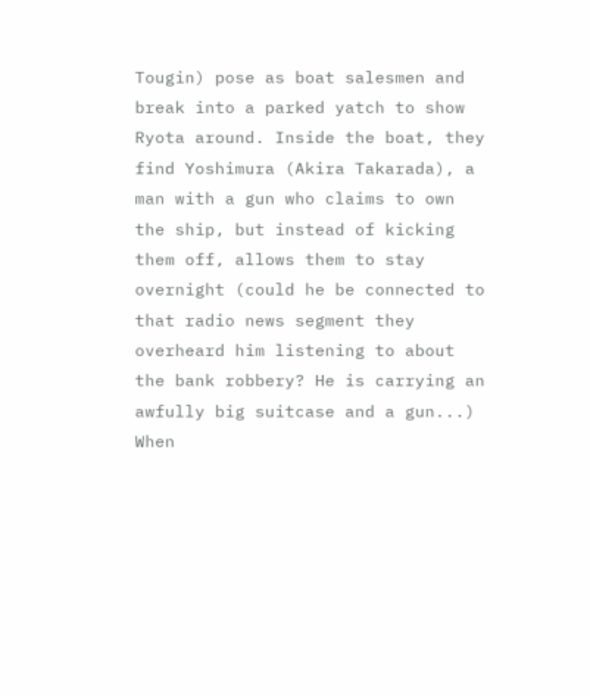Tougin) pose as boat salesmen and break into a parked yatch to show Ryota around. Inside the boat, they find Yoshimura (Akira Takarada), a man with a gun who claims to own the ship, but instead of kicking them off, allows them to stay overnight (could he be connected to that radio news segment they overheard him listening to about the bank robbery? He is carrying an awfully big suitcase and a gun...) When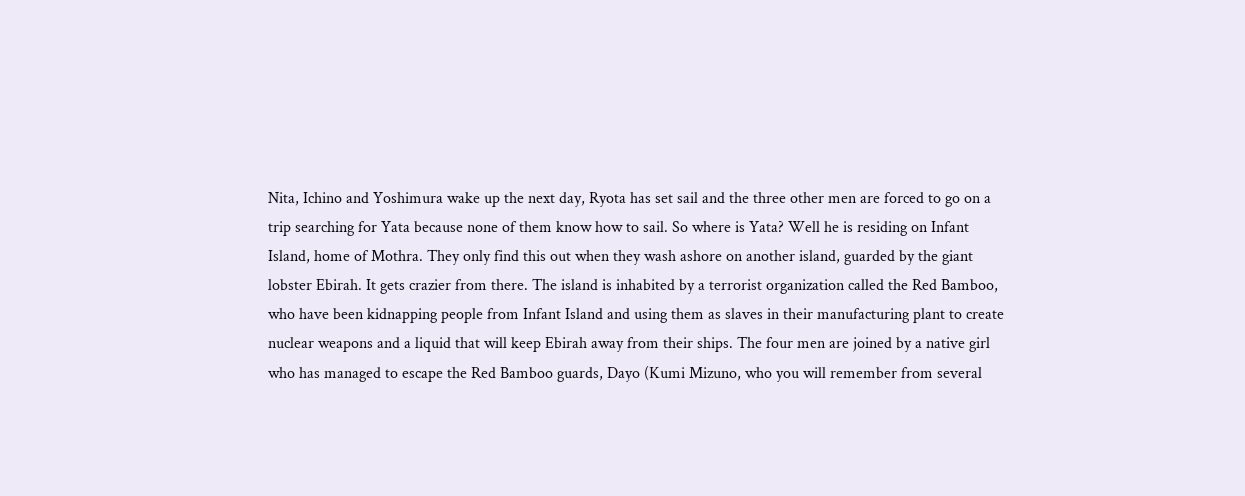Nita, Ichino and Yoshimura wake up the next day, Ryota has set sail and the three other men are forced to go on a trip searching for Yata because none of them know how to sail. So where is Yata? Well he is residing on Infant Island, home of Mothra. They only find this out when they wash ashore on another island, guarded by the giant lobster Ebirah. It gets crazier from there. The island is inhabited by a terrorist organization called the Red Bamboo, who have been kidnapping people from Infant Island and using them as slaves in their manufacturing plant to create nuclear weapons and a liquid that will keep Ebirah away from their ships. The four men are joined by a native girl who has managed to escape the Red Bamboo guards, Dayo (Kumi Mizuno, who you will remember from several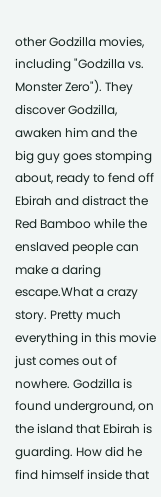other Godzilla movies, including "Godzilla vs. Monster Zero"). They discover Godzilla, awaken him and the big guy goes stomping about, ready to fend off Ebirah and distract the Red Bamboo while the enslaved people can make a daring escape.What a crazy story. Pretty much everything in this movie just comes out of nowhere. Godzilla is found underground, on the island that Ebirah is guarding. How did he find himself inside that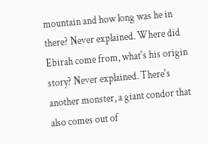mountain and how long was he in there? Never explained. Where did Ebirah come from, what's his origin story? Never explained. There's another monster, a giant condor that also comes out of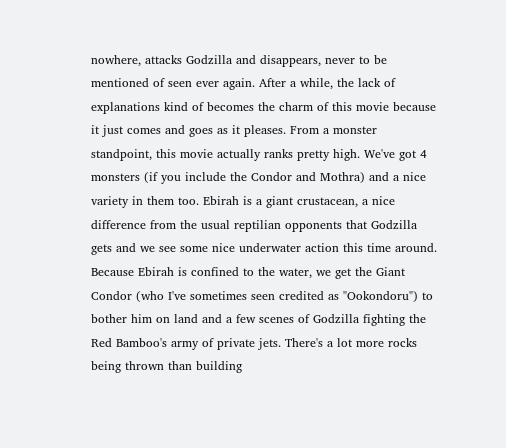nowhere, attacks Godzilla and disappears, never to be mentioned of seen ever again. After a while, the lack of explanations kind of becomes the charm of this movie because it just comes and goes as it pleases. From a monster standpoint, this movie actually ranks pretty high. We've got 4 monsters (if you include the Condor and Mothra) and a nice variety in them too. Ebirah is a giant crustacean, a nice difference from the usual reptilian opponents that Godzilla gets and we see some nice underwater action this time around. Because Ebirah is confined to the water, we get the Giant Condor (who I've sometimes seen credited as "Ookondoru") to bother him on land and a few scenes of Godzilla fighting the Red Bamboo's army of private jets. There's a lot more rocks being thrown than building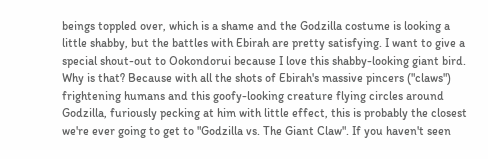beings toppled over, which is a shame and the Godzilla costume is looking a little shabby, but the battles with Ebirah are pretty satisfying. I want to give a special shout-out to Ookondorui because I love this shabby-looking giant bird. Why is that? Because with all the shots of Ebirah's massive pincers ("claws") frightening humans and this goofy-looking creature flying circles around Godzilla, furiously pecking at him with little effect, this is probably the closest we're ever going to get to "Godzilla vs. The Giant Claw". If you haven't seen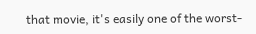that movie, it's easily one of the worst-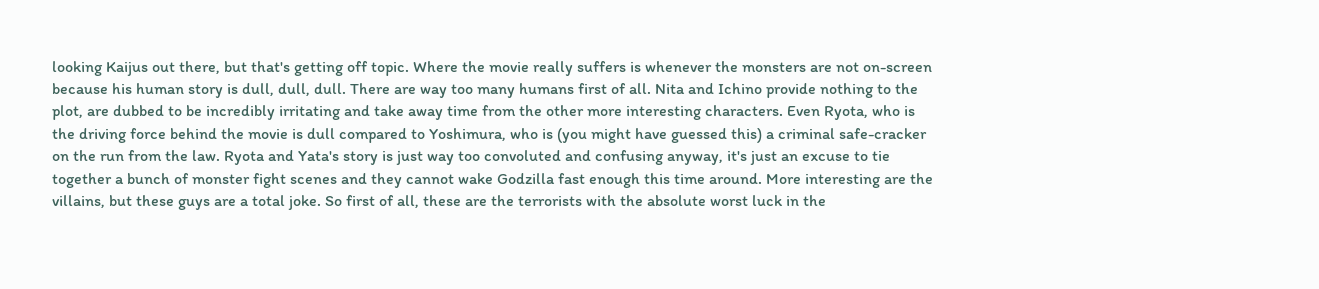looking Kaijus out there, but that's getting off topic. Where the movie really suffers is whenever the monsters are not on-screen because his human story is dull, dull, dull. There are way too many humans first of all. Nita and Ichino provide nothing to the plot, are dubbed to be incredibly irritating and take away time from the other more interesting characters. Even Ryota, who is the driving force behind the movie is dull compared to Yoshimura, who is (you might have guessed this) a criminal safe-cracker on the run from the law. Ryota and Yata's story is just way too convoluted and confusing anyway, it's just an excuse to tie together a bunch of monster fight scenes and they cannot wake Godzilla fast enough this time around. More interesting are the villains, but these guys are a total joke. So first of all, these are the terrorists with the absolute worst luck in the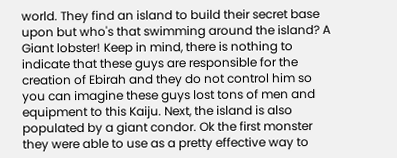world. They find an island to build their secret base upon but who's that swimming around the island? A Giant lobster! Keep in mind, there is nothing to indicate that these guys are responsible for the creation of Ebirah and they do not control him so you can imagine these guys lost tons of men and equipment to this Kaiju. Next, the island is also populated by a giant condor. Ok the first monster they were able to use as a pretty effective way to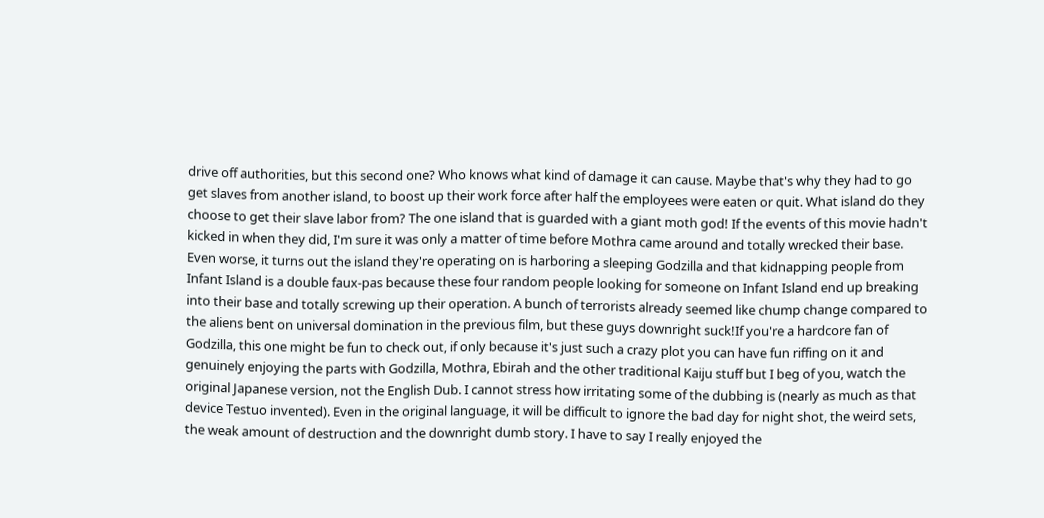drive off authorities, but this second one? Who knows what kind of damage it can cause. Maybe that's why they had to go get slaves from another island, to boost up their work force after half the employees were eaten or quit. What island do they choose to get their slave labor from? The one island that is guarded with a giant moth god! If the events of this movie hadn't kicked in when they did, I'm sure it was only a matter of time before Mothra came around and totally wrecked their base. Even worse, it turns out the island they're operating on is harboring a sleeping Godzilla and that kidnapping people from Infant Island is a double faux-pas because these four random people looking for someone on Infant Island end up breaking into their base and totally screwing up their operation. A bunch of terrorists already seemed like chump change compared to the aliens bent on universal domination in the previous film, but these guys downright suck!If you're a hardcore fan of Godzilla, this one might be fun to check out, if only because it's just such a crazy plot you can have fun riffing on it and genuinely enjoying the parts with Godzilla, Mothra, Ebirah and the other traditional Kaiju stuff but I beg of you, watch the original Japanese version, not the English Dub. I cannot stress how irritating some of the dubbing is (nearly as much as that device Testuo invented). Even in the original language, it will be difficult to ignore the bad day for night shot, the weird sets, the weak amount of destruction and the downright dumb story. I have to say I really enjoyed the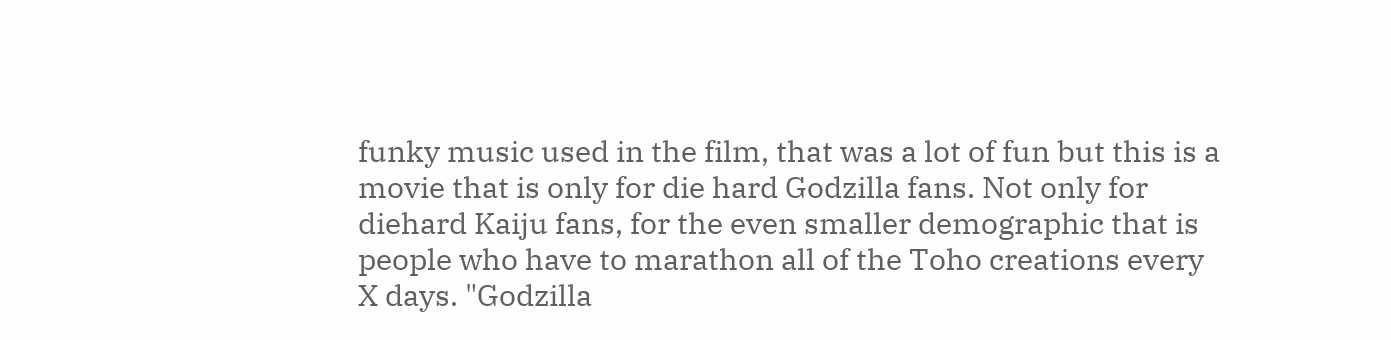funky music used in the film, that was a lot of fun but this is a movie that is only for die hard Godzilla fans. Not only for diehard Kaiju fans, for the even smaller demographic that is people who have to marathon all of the Toho creations every X days. "Godzilla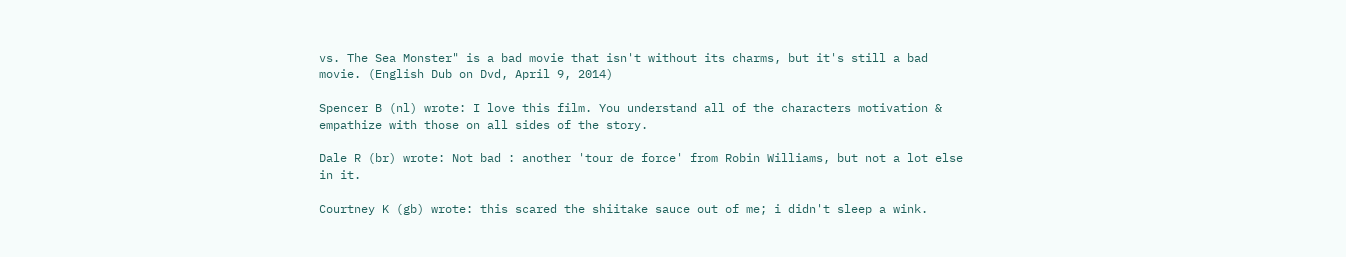vs. The Sea Monster" is a bad movie that isn't without its charms, but it's still a bad movie. (English Dub on Dvd, April 9, 2014)

Spencer B (nl) wrote: I love this film. You understand all of the characters motivation & empathize with those on all sides of the story.

Dale R (br) wrote: Not bad : another 'tour de force' from Robin Williams, but not a lot else in it.

Courtney K (gb) wrote: this scared the shiitake sauce out of me; i didn't sleep a wink.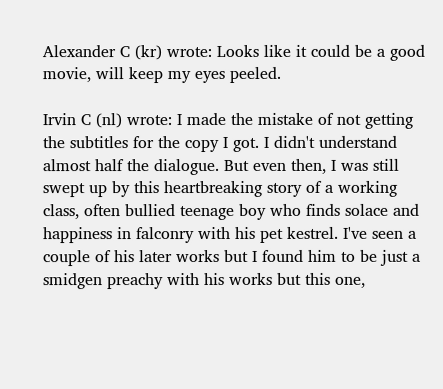Alexander C (kr) wrote: Looks like it could be a good movie, will keep my eyes peeled.

Irvin C (nl) wrote: I made the mistake of not getting the subtitles for the copy I got. I didn't understand almost half the dialogue. But even then, I was still swept up by this heartbreaking story of a working class, often bullied teenage boy who finds solace and happiness in falconry with his pet kestrel. I've seen a couple of his later works but I found him to be just a smidgen preachy with his works but this one,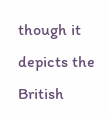though it depicts the British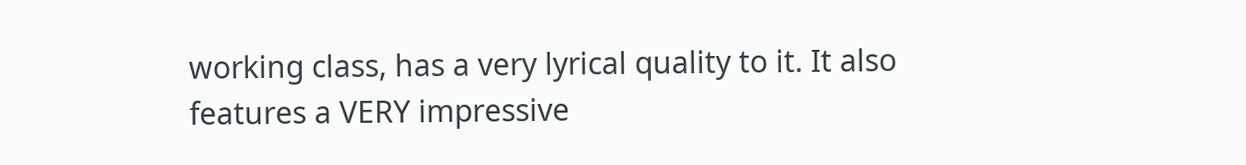working class, has a very lyrical quality to it. It also features a VERY impressive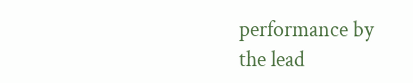performance by the lead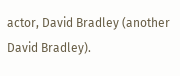actor, David Bradley (another David Bradley).